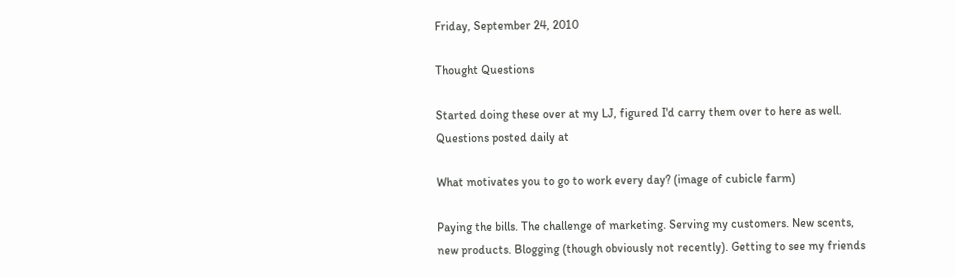Friday, September 24, 2010

Thought Questions

Started doing these over at my LJ, figured I'd carry them over to here as well. Questions posted daily at

What motivates you to go to work every day? (image of cubicle farm)

Paying the bills. The challenge of marketing. Serving my customers. New scents, new products. Blogging (though obviously not recently). Getting to see my friends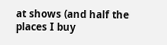at shows (and half the places I buy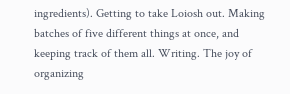ingredients). Getting to take Loiosh out. Making batches of five different things at once, and keeping track of them all. Writing. The joy of organizing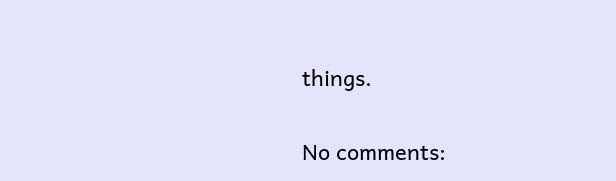things.

No comments: